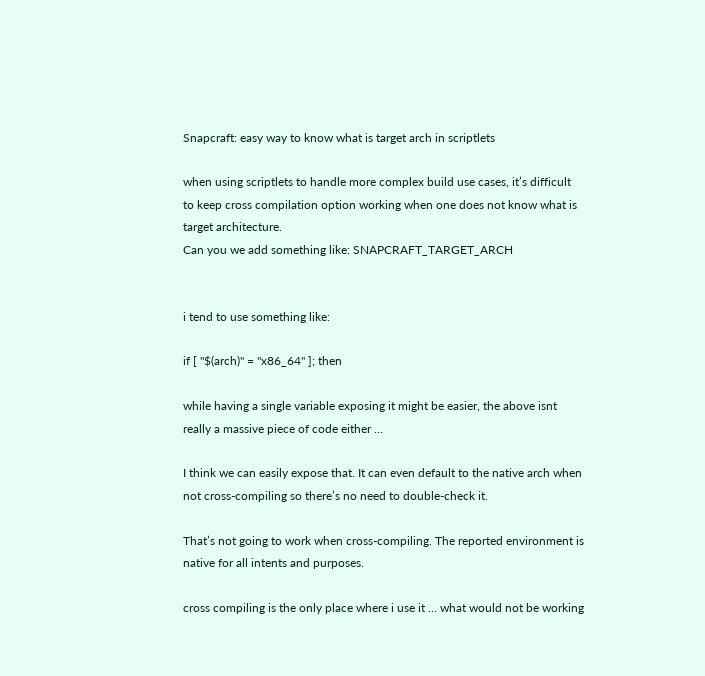Snapcraft: easy way to know what is target arch in scriptlets

when using scriptlets to handle more complex build use cases, it’s difficult to keep cross compilation option working when one does not know what is target architecture.
Can you we add something like: SNAPCRAFT_TARGET_ARCH


i tend to use something like:

if [ "$(arch)" = "x86_64" ]; then

while having a single variable exposing it might be easier, the above isnt really a massive piece of code either …

I think we can easily expose that. It can even default to the native arch when not cross-compiling so there’s no need to double-check it.

That’s not going to work when cross-compiling. The reported environment is native for all intents and purposes.

cross compiling is the only place where i use it … what would not be working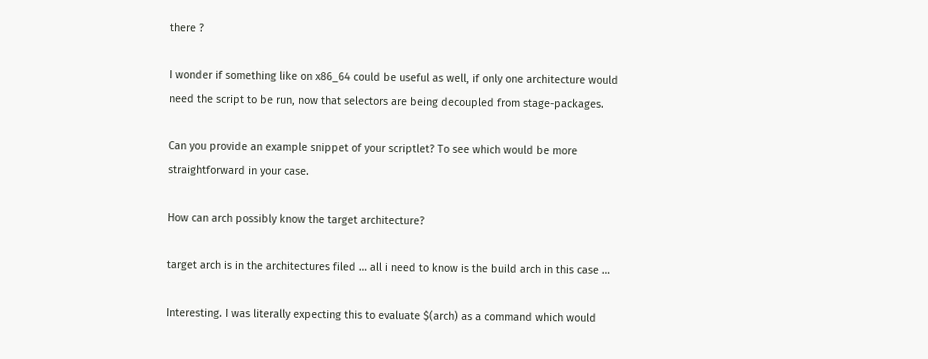there ?

I wonder if something like on x86_64 could be useful as well, if only one architecture would need the script to be run, now that selectors are being decoupled from stage-packages.

Can you provide an example snippet of your scriptlet? To see which would be more straightforward in your case.

How can arch possibly know the target architecture?

target arch is in the architectures filed … all i need to know is the build arch in this case …

Interesting. I was literally expecting this to evaluate $(arch) as a command which would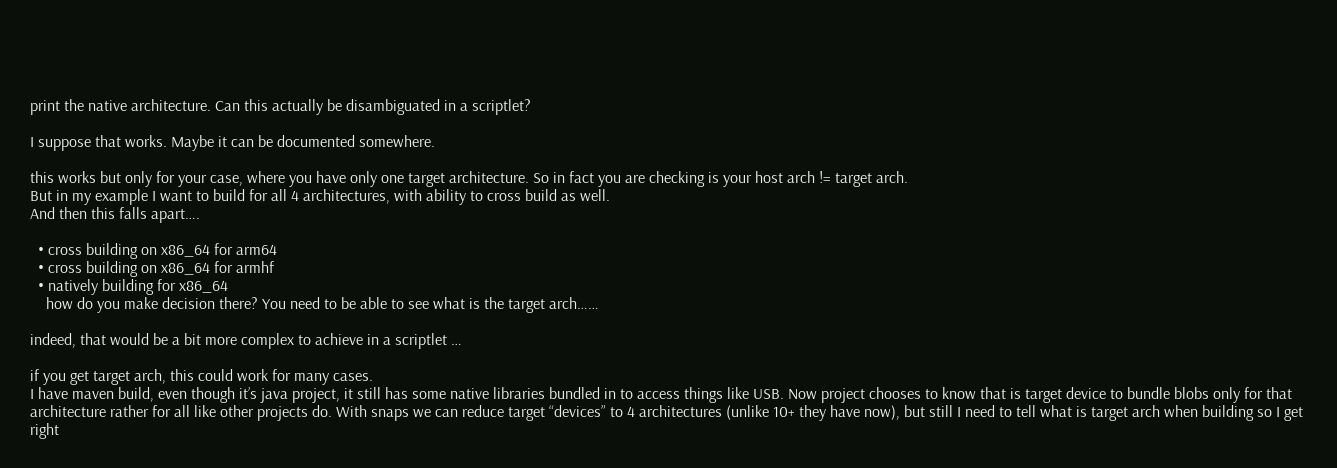print the native architecture. Can this actually be disambiguated in a scriptlet?

I suppose that works. Maybe it can be documented somewhere.

this works but only for your case, where you have only one target architecture. So in fact you are checking is your host arch != target arch.
But in my example I want to build for all 4 architectures, with ability to cross build as well.
And then this falls apart….

  • cross building on x86_64 for arm64
  • cross building on x86_64 for armhf
  • natively building for x86_64
    how do you make decision there? You need to be able to see what is the target arch……

indeed, that would be a bit more complex to achieve in a scriptlet …

if you get target arch, this could work for many cases.
I have maven build, even though it’s java project, it still has some native libraries bundled in to access things like USB. Now project chooses to know that is target device to bundle blobs only for that architecture rather for all like other projects do. With snaps we can reduce target “devices” to 4 architectures (unlike 10+ they have now), but still I need to tell what is target arch when building so I get right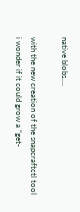native blobs….

with the new creation of the snapcraftctl tool i wonder if it could grow a “get-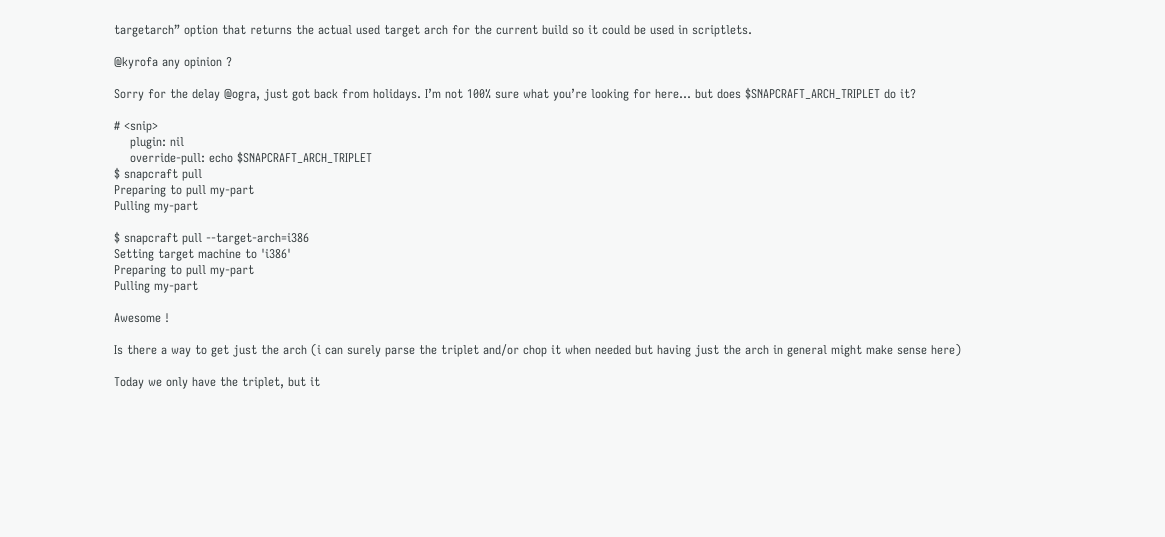targetarch” option that returns the actual used target arch for the current build so it could be used in scriptlets.

@kyrofa any opinion ?

Sorry for the delay @ogra, just got back from holidays. I’m not 100% sure what you’re looking for here… but does $SNAPCRAFT_ARCH_TRIPLET do it?

# <snip>
    plugin: nil
    override-pull: echo $SNAPCRAFT_ARCH_TRIPLET
$ snapcraft pull
Preparing to pull my-part
Pulling my-part

$ snapcraft pull --target-arch=i386
Setting target machine to 'i386'
Preparing to pull my-part
Pulling my-part

Awesome !

Is there a way to get just the arch (i can surely parse the triplet and/or chop it when needed but having just the arch in general might make sense here)

Today we only have the triplet, but it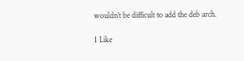wouldn’t be difficult to add the deb arch.

1 Like